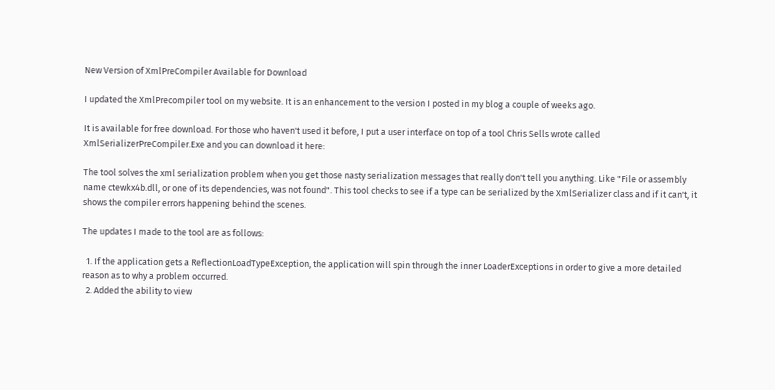New Version of XmlPreCompiler Available for Download

I updated the XmlPrecompiler tool on my website. It is an enhancement to the version I posted in my blog a couple of weeks ago.

It is available for free download. For those who haven't used it before, I put a user interface on top of a tool Chris Sells wrote called XmlSerializerPreCompiler.Exe and you can download it here:

The tool solves the xml serialization problem when you get those nasty serialization messages that really don't tell you anything. Like "File or assembly name ctewkx4b.dll, or one of its dependencies, was not found". This tool checks to see if a type can be serialized by the XmlSerializer class and if it can't, it shows the compiler errors happening behind the scenes.

The updates I made to the tool are as follows:

  1. If the application gets a ReflectionLoadTypeException, the application will spin through the inner LoaderExceptions in order to give a more detailed reason as to why a problem occurred.
  2. Added the ability to view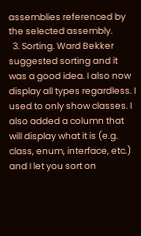assemblies referenced by the selected assembly.
  3. Sorting. Ward Bekker suggested sorting and it was a good idea. I also now display all types regardless. I used to only show classes. I also added a column that will display what it is (e.g. class, enum, interface, etc.) and I let you sort on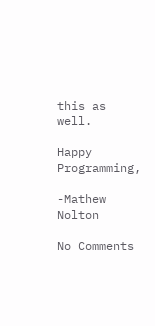this as well.

Happy Programming,

-Mathew Nolton

No Comments